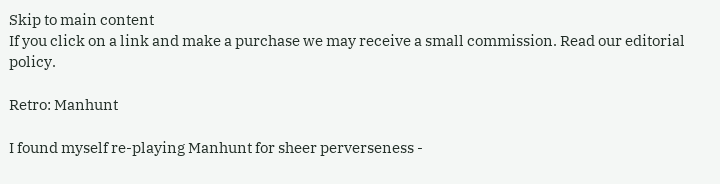Skip to main content
If you click on a link and make a purchase we may receive a small commission. Read our editorial policy.

Retro: Manhunt

I found myself re-playing Manhunt for sheer perverseness -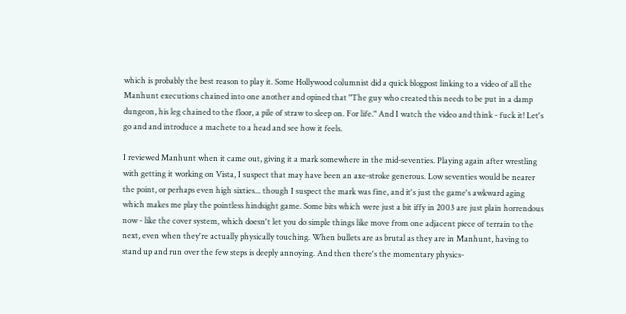which is probably the best reason to play it. Some Hollywood columnist did a quick blogpost linking to a video of all the Manhunt executions chained into one another and opined that "The guy who created this needs to be put in a damp dungeon, his leg chained to the floor, a pile of straw to sleep on. For life." And I watch the video and think - fuck it! Let's go and and introduce a machete to a head and see how it feels.

I reviewed Manhunt when it came out, giving it a mark somewhere in the mid-seventies. Playing again after wrestling with getting it working on Vista, I suspect that may have been an axe-stroke generous. Low seventies would be nearer the point, or perhaps even high sixties... though I suspect the mark was fine, and it's just the game's awkward aging which makes me play the pointless hindsight game. Some bits which were just a bit iffy in 2003 are just plain horrendous now - like the cover system, which doesn't let you do simple things like move from one adjacent piece of terrain to the next, even when they're actually physically touching. When bullets are as brutal as they are in Manhunt, having to stand up and run over the few steps is deeply annoying. And then there's the momentary physics-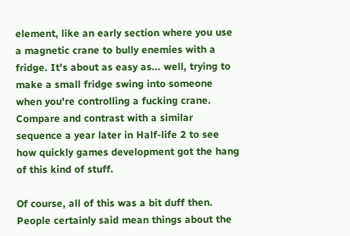element, like an early section where you use a magnetic crane to bully enemies with a fridge. It's about as easy as... well, trying to make a small fridge swing into someone when you're controlling a fucking crane. Compare and contrast with a similar sequence a year later in Half-life 2 to see how quickly games development got the hang of this kind of stuff.

Of course, all of this was a bit duff then. People certainly said mean things about the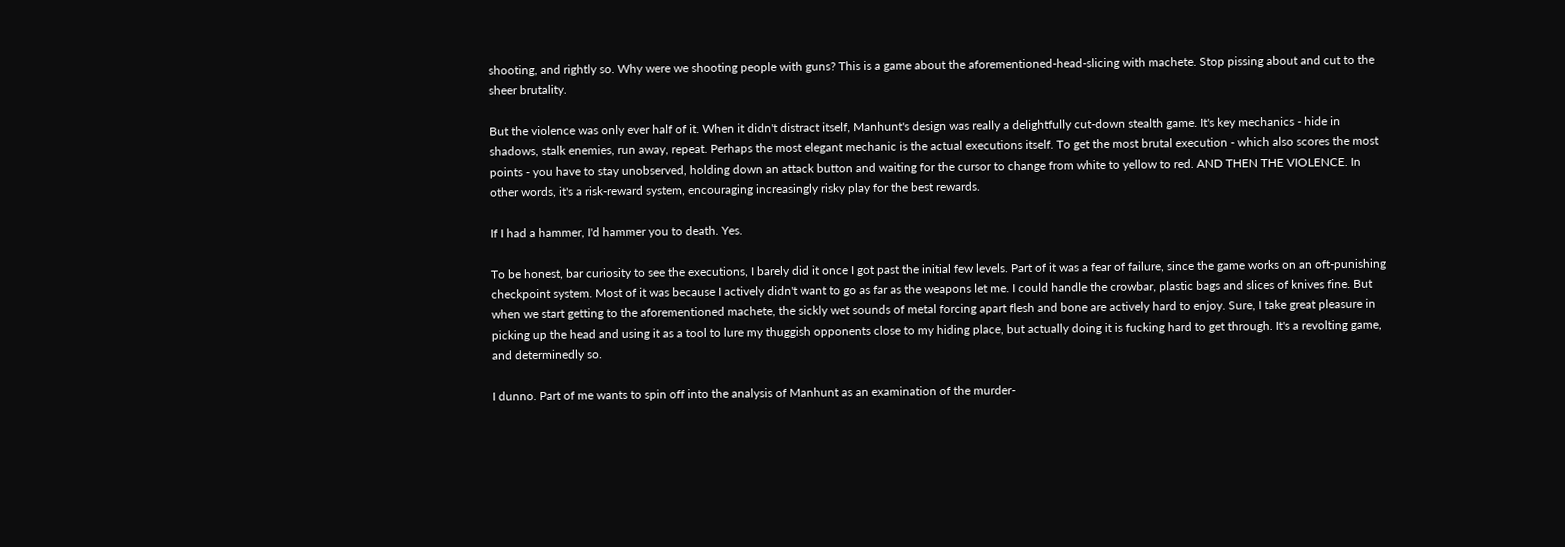shooting, and rightly so. Why were we shooting people with guns? This is a game about the aforementioned-head-slicing with machete. Stop pissing about and cut to the sheer brutality.

But the violence was only ever half of it. When it didn't distract itself, Manhunt's design was really a delightfully cut-down stealth game. It's key mechanics - hide in shadows, stalk enemies, run away, repeat. Perhaps the most elegant mechanic is the actual executions itself. To get the most brutal execution - which also scores the most points - you have to stay unobserved, holding down an attack button and waiting for the cursor to change from white to yellow to red. AND THEN THE VIOLENCE. In other words, it's a risk-reward system, encouraging increasingly risky play for the best rewards.

If I had a hammer, I'd hammer you to death. Yes.

To be honest, bar curiosity to see the executions, I barely did it once I got past the initial few levels. Part of it was a fear of failure, since the game works on an oft-punishing checkpoint system. Most of it was because I actively didn't want to go as far as the weapons let me. I could handle the crowbar, plastic bags and slices of knives fine. But when we start getting to the aforementioned machete, the sickly wet sounds of metal forcing apart flesh and bone are actively hard to enjoy. Sure, I take great pleasure in picking up the head and using it as a tool to lure my thuggish opponents close to my hiding place, but actually doing it is fucking hard to get through. It's a revolting game, and determinedly so.

I dunno. Part of me wants to spin off into the analysis of Manhunt as an examination of the murder-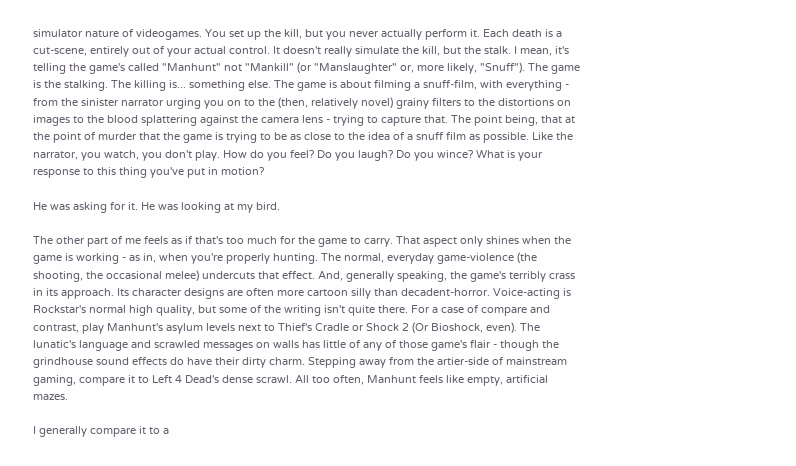simulator nature of videogames. You set up the kill, but you never actually perform it. Each death is a cut-scene, entirely out of your actual control. It doesn't really simulate the kill, but the stalk. I mean, it's telling the game's called "Manhunt" not "Mankill" (or "Manslaughter" or, more likely, "Snuff"). The game is the stalking. The killing is... something else. The game is about filming a snuff-film, with everything - from the sinister narrator urging you on to the (then, relatively novel) grainy filters to the distortions on images to the blood splattering against the camera lens - trying to capture that. The point being, that at the point of murder that the game is trying to be as close to the idea of a snuff film as possible. Like the narrator, you watch, you don't play. How do you feel? Do you laugh? Do you wince? What is your response to this thing you've put in motion?

He was asking for it. He was looking at my bird.

The other part of me feels as if that's too much for the game to carry. That aspect only shines when the game is working - as in, when you're properly hunting. The normal, everyday game-violence (the shooting, the occasional melee) undercuts that effect. And, generally speaking, the game's terribly crass in its approach. Its character designs are often more cartoon silly than decadent-horror. Voice-acting is Rockstar's normal high quality, but some of the writing isn't quite there. For a case of compare and contrast, play Manhunt's asylum levels next to Thief's Cradle or Shock 2 (Or Bioshock, even). The lunatic's language and scrawled messages on walls has little of any of those game's flair - though the grindhouse sound effects do have their dirty charm. Stepping away from the artier-side of mainstream gaming, compare it to Left 4 Dead's dense scrawl. All too often, Manhunt feels like empty, artificial mazes.

I generally compare it to a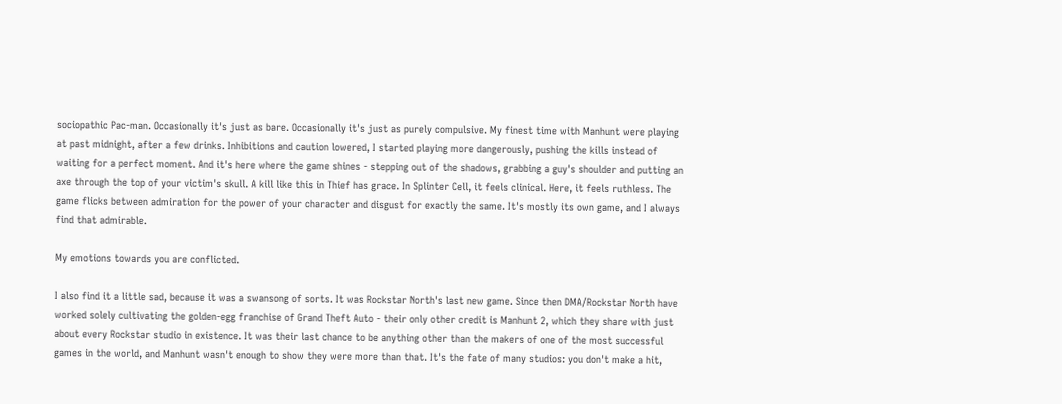sociopathic Pac-man. Occasionally it's just as bare. Occasionally it's just as purely compulsive. My finest time with Manhunt were playing at past midnight, after a few drinks. Inhibitions and caution lowered, I started playing more dangerously, pushing the kills instead of waiting for a perfect moment. And it's here where the game shines - stepping out of the shadows, grabbing a guy's shoulder and putting an axe through the top of your victim's skull. A kill like this in Thief has grace. In Splinter Cell, it feels clinical. Here, it feels ruthless. The game flicks between admiration for the power of your character and disgust for exactly the same. It's mostly its own game, and I always find that admirable.

My emotions towards you are conflicted.

I also find it a little sad, because it was a swansong of sorts. It was Rockstar North's last new game. Since then DMA/Rockstar North have worked solely cultivating the golden-egg franchise of Grand Theft Auto - their only other credit is Manhunt 2, which they share with just about every Rockstar studio in existence. It was their last chance to be anything other than the makers of one of the most successful games in the world, and Manhunt wasn't enough to show they were more than that. It's the fate of many studios: you don't make a hit,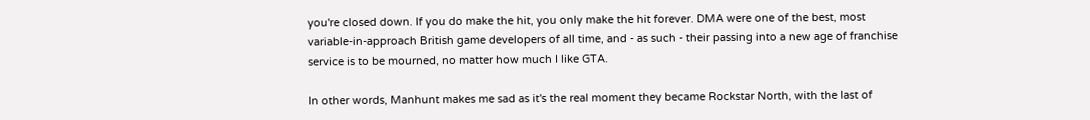you're closed down. If you do make the hit, you only make the hit forever. DMA were one of the best, most variable-in-approach British game developers of all time, and - as such - their passing into a new age of franchise service is to be mourned, no matter how much I like GTA.

In other words, Manhunt makes me sad as it's the real moment they became Rockstar North, with the last of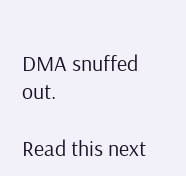DMA snuffed out.

Read this next